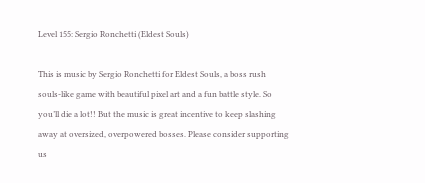Level 155: Sergio Ronchetti (Eldest Souls)

This is music by Sergio Ronchetti for Eldest Souls, a boss rush souls-like game with beautiful pixel art and a fun battle style. So you’ll die a lot!! But the music is great incentive to keep slashing away at oversized, overpowered bosses. Please consider supporting us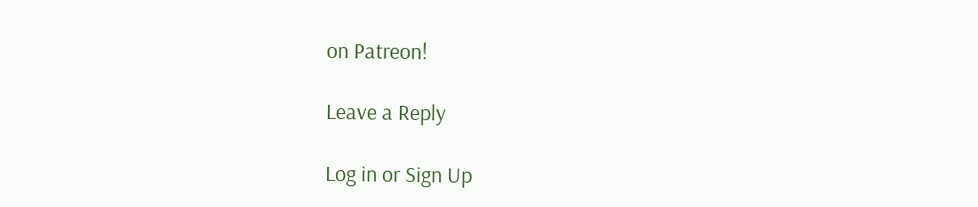on Patreon!

Leave a Reply

Log in or Sign Up